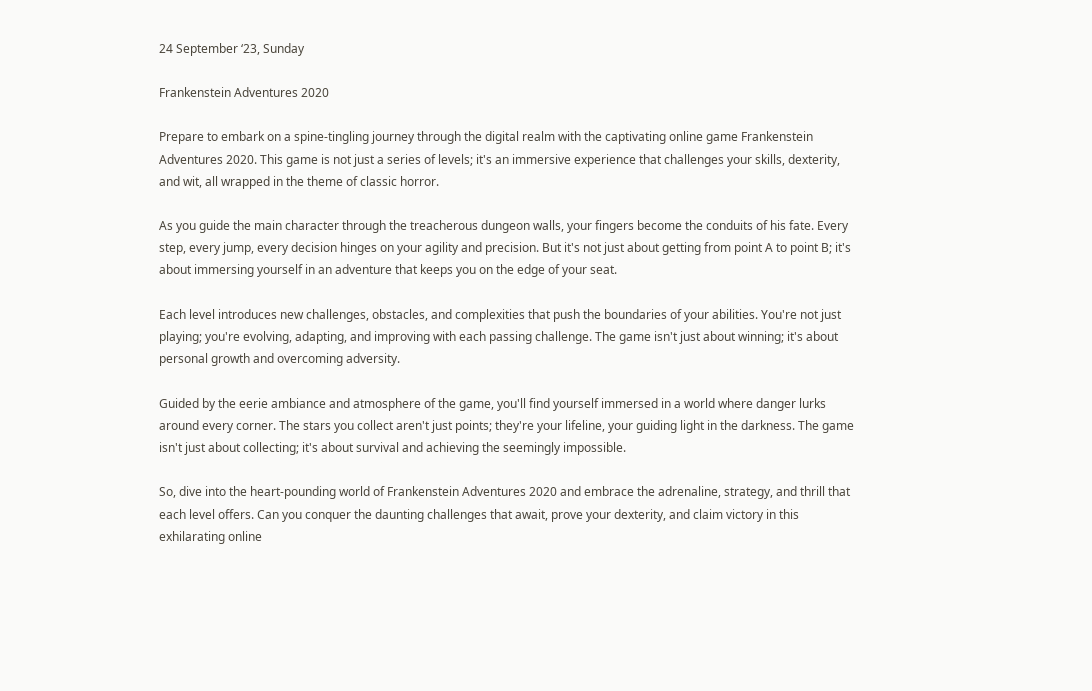24 September ‘23, Sunday

Frankenstein Adventures 2020

Prepare to embark on a spine-tingling journey through the digital realm with the captivating online game Frankenstein Adventures 2020. This game is not just a series of levels; it's an immersive experience that challenges your skills, dexterity, and wit, all wrapped in the theme of classic horror.

As you guide the main character through the treacherous dungeon walls, your fingers become the conduits of his fate. Every step, every jump, every decision hinges on your agility and precision. But it's not just about getting from point A to point B; it's about immersing yourself in an adventure that keeps you on the edge of your seat.

Each level introduces new challenges, obstacles, and complexities that push the boundaries of your abilities. You're not just playing; you're evolving, adapting, and improving with each passing challenge. The game isn't just about winning; it's about personal growth and overcoming adversity.

Guided by the eerie ambiance and atmosphere of the game, you'll find yourself immersed in a world where danger lurks around every corner. The stars you collect aren't just points; they're your lifeline, your guiding light in the darkness. The game isn't just about collecting; it's about survival and achieving the seemingly impossible.

So, dive into the heart-pounding world of Frankenstein Adventures 2020 and embrace the adrenaline, strategy, and thrill that each level offers. Can you conquer the daunting challenges that await, prove your dexterity, and claim victory in this exhilarating online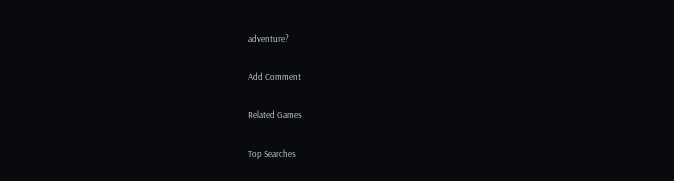adventure?

Add Comment

Related Games

Top Searches